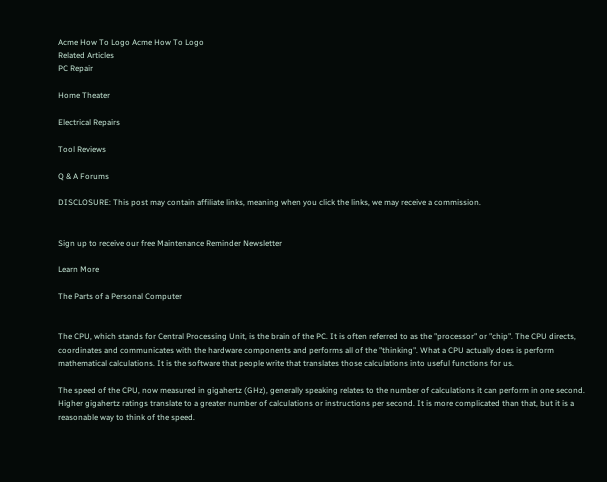Acme How To Logo Acme How To Logo
Related Articles
PC Repair

Home Theater

Electrical Repairs

Tool Reviews

Q & A Forums

DISCLOSURE: This post may contain affiliate links, meaning when you click the links, we may receive a commission.


Sign up to receive our free Maintenance Reminder Newsletter

Learn More

The Parts of a Personal Computer


The CPU, which stands for Central Processing Unit, is the brain of the PC. It is often referred to as the "processor" or "chip". The CPU directs, coordinates and communicates with the hardware components and performs all of the "thinking". What a CPU actually does is perform mathematical calculations. It is the software that people write that translates those calculations into useful functions for us.

The speed of the CPU, now measured in gigahertz (GHz), generally speaking relates to the number of calculations it can perform in one second. Higher gigahertz ratings translate to a greater number of calculations or instructions per second. It is more complicated than that, but it is a reasonable way to think of the speed.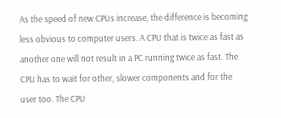As the speed of new CPUs increase, the difference is becoming less obvious to computer users. A CPU that is twice as fast as another one will not result in a PC running twice as fast. The CPU has to wait for other, slower components and for the user too. The CPU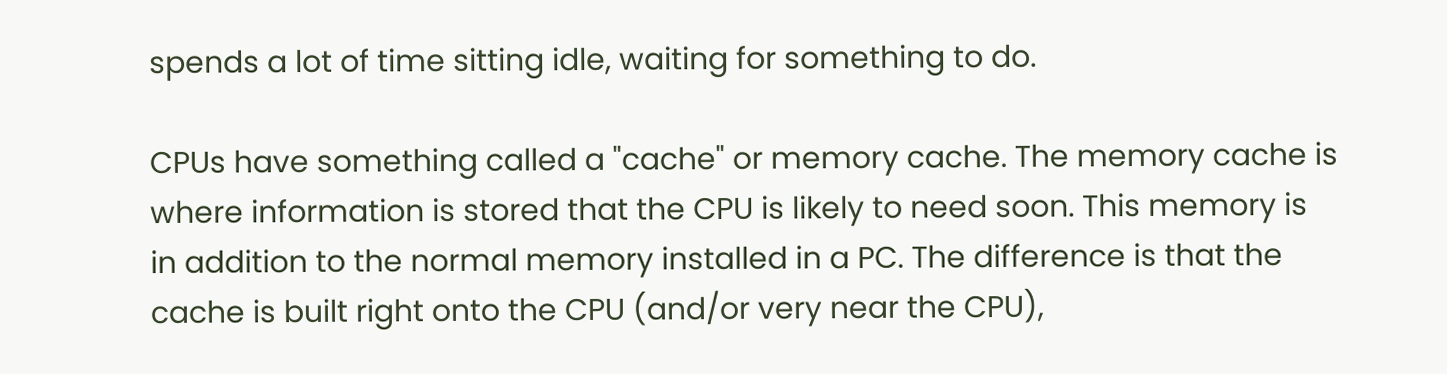spends a lot of time sitting idle, waiting for something to do.

CPUs have something called a "cache" or memory cache. The memory cache is where information is stored that the CPU is likely to need soon. This memory is in addition to the normal memory installed in a PC. The difference is that the cache is built right onto the CPU (and/or very near the CPU),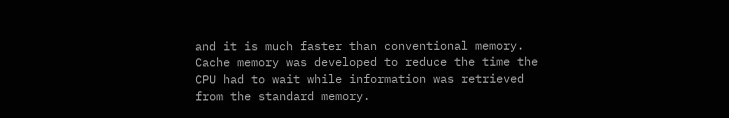and it is much faster than conventional memory. Cache memory was developed to reduce the time the CPU had to wait while information was retrieved from the standard memory.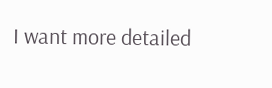I want more detailed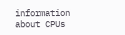information about CPUs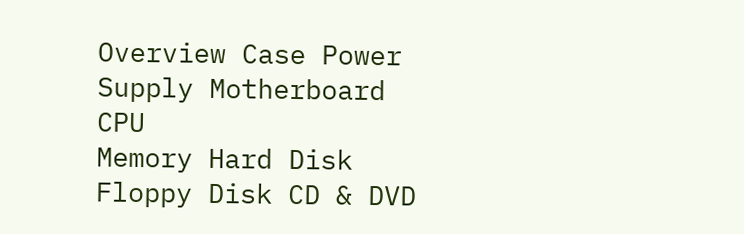Overview Case Power Supply Motherboard CPU
Memory Hard Disk Floppy Disk CD & DVD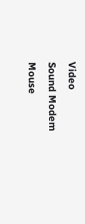Video
Sound Modem Mouse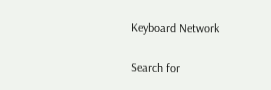Keyboard Network

Search for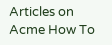Articles on Acme How To